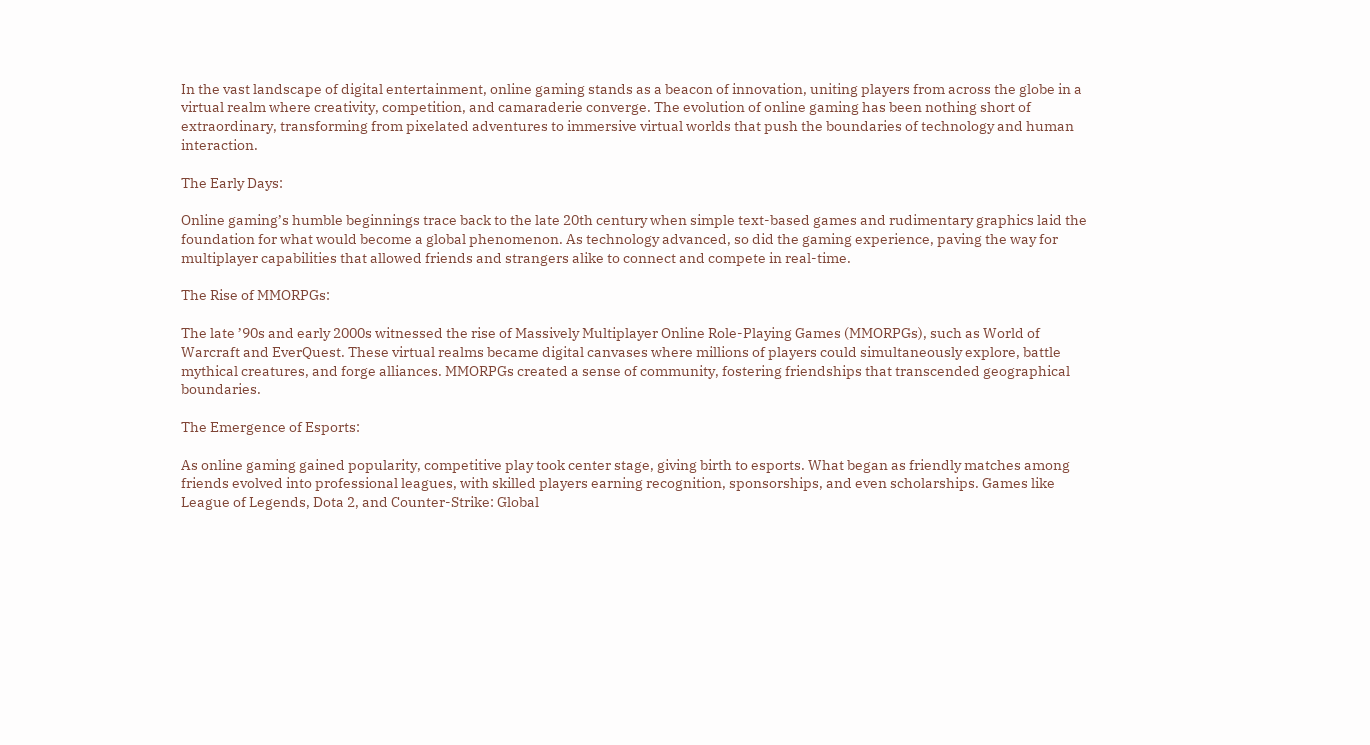In the vast landscape of digital entertainment, online gaming stands as a beacon of innovation, uniting players from across the globe in a virtual realm where creativity, competition, and camaraderie converge. The evolution of online gaming has been nothing short of extraordinary, transforming from pixelated adventures to immersive virtual worlds that push the boundaries of technology and human interaction.

The Early Days:

Online gaming’s humble beginnings trace back to the late 20th century when simple text-based games and rudimentary graphics laid the foundation for what would become a global phenomenon. As technology advanced, so did the gaming experience, paving the way for multiplayer capabilities that allowed friends and strangers alike to connect and compete in real-time.

The Rise of MMORPGs:

The late ’90s and early 2000s witnessed the rise of Massively Multiplayer Online Role-Playing Games (MMORPGs), such as World of Warcraft and EverQuest. These virtual realms became digital canvases where millions of players could simultaneously explore, battle mythical creatures, and forge alliances. MMORPGs created a sense of community, fostering friendships that transcended geographical boundaries.

The Emergence of Esports:

As online gaming gained popularity, competitive play took center stage, giving birth to esports. What began as friendly matches among friends evolved into professional leagues, with skilled players earning recognition, sponsorships, and even scholarships. Games like League of Legends, Dota 2, and Counter-Strike: Global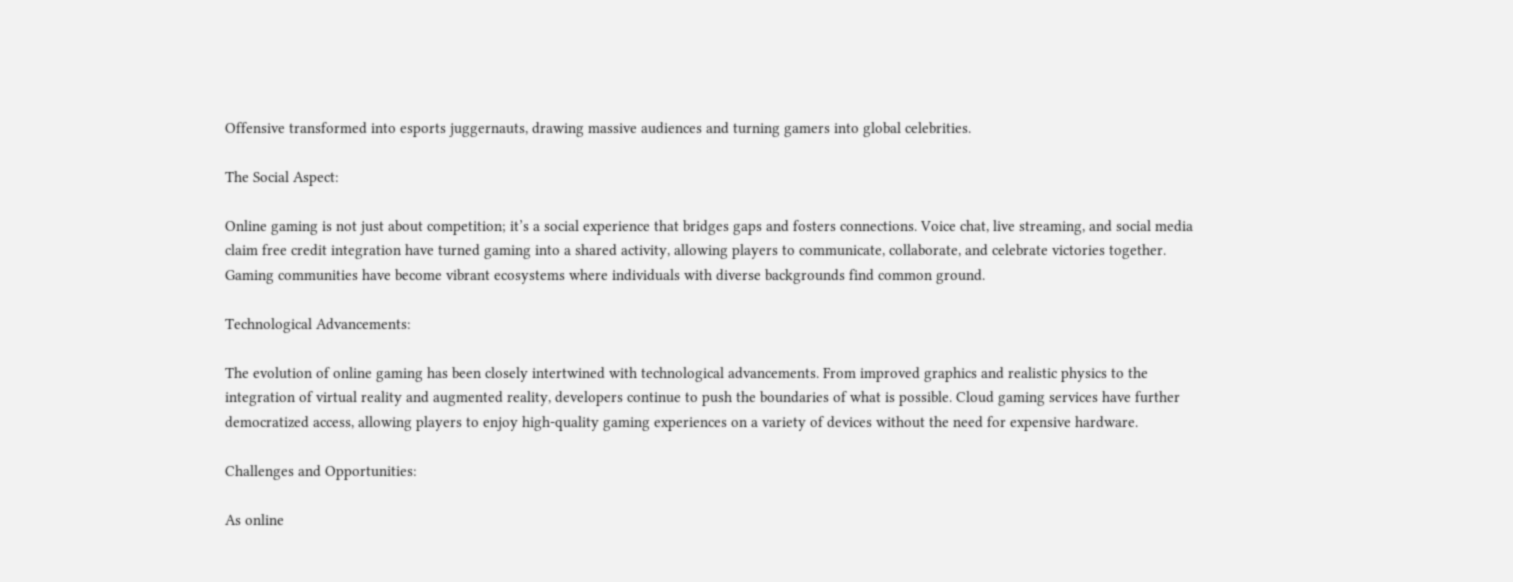Offensive transformed into esports juggernauts, drawing massive audiences and turning gamers into global celebrities.

The Social Aspect:

Online gaming is not just about competition; it’s a social experience that bridges gaps and fosters connections. Voice chat, live streaming, and social media claim free credit integration have turned gaming into a shared activity, allowing players to communicate, collaborate, and celebrate victories together. Gaming communities have become vibrant ecosystems where individuals with diverse backgrounds find common ground.

Technological Advancements:

The evolution of online gaming has been closely intertwined with technological advancements. From improved graphics and realistic physics to the integration of virtual reality and augmented reality, developers continue to push the boundaries of what is possible. Cloud gaming services have further democratized access, allowing players to enjoy high-quality gaming experiences on a variety of devices without the need for expensive hardware.

Challenges and Opportunities:

As online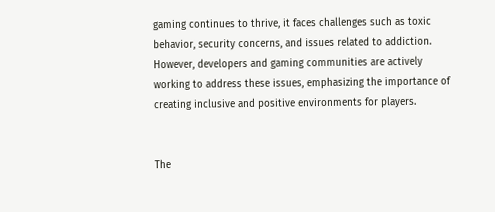gaming continues to thrive, it faces challenges such as toxic behavior, security concerns, and issues related to addiction. However, developers and gaming communities are actively working to address these issues, emphasizing the importance of creating inclusive and positive environments for players.


The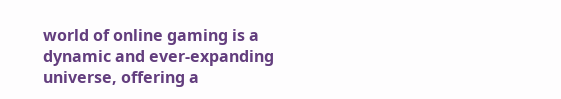world of online gaming is a dynamic and ever-expanding universe, offering a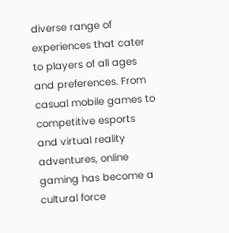diverse range of experiences that cater to players of all ages and preferences. From casual mobile games to competitive esports and virtual reality adventures, online gaming has become a cultural force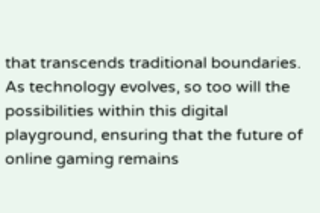that transcends traditional boundaries. As technology evolves, so too will the possibilities within this digital playground, ensuring that the future of online gaming remains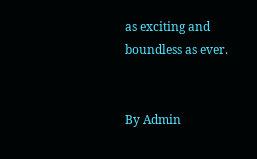as exciting and boundless as ever.


By Admin